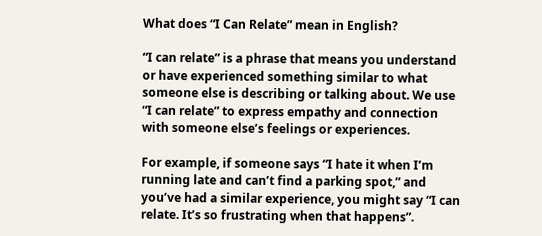What does “I Can Relate” mean in English?

“I can relate” is a phrase that means you understand or have experienced something similar to what someone else is describing or talking about. We use “I can relate” to express empathy and connection with someone else’s feelings or experiences.

For example, if someone says “I hate it when I’m running late and can’t find a parking spot,” and you’ve had a similar experience, you might say “I can relate. It’s so frustrating when that happens”.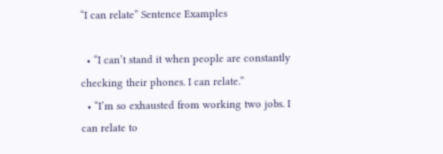“I can relate” Sentence Examples

  • “I can’t stand it when people are constantly checking their phones. I can relate.”
  • “I’m so exhausted from working two jobs. I can relate to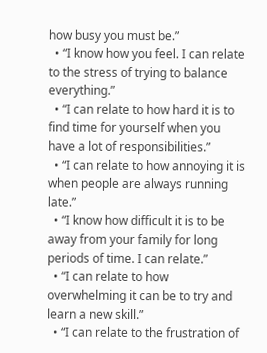how busy you must be.”
  • “I know how you feel. I can relate to the stress of trying to balance everything.”
  • “I can relate to how hard it is to find time for yourself when you have a lot of responsibilities.”
  • “I can relate to how annoying it is when people are always running late.”
  • “I know how difficult it is to be away from your family for long periods of time. I can relate.”
  • “I can relate to how overwhelming it can be to try and learn a new skill.”
  • “I can relate to the frustration of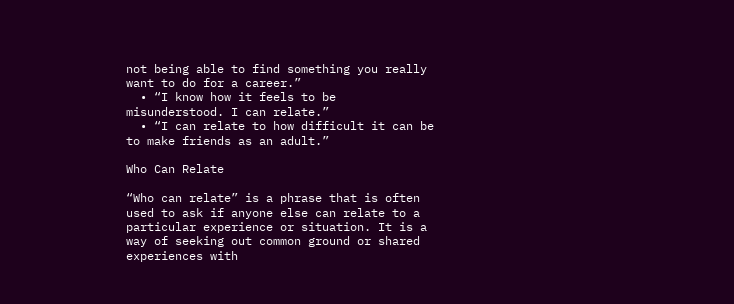not being able to find something you really want to do for a career.”
  • “I know how it feels to be misunderstood. I can relate.”
  • “I can relate to how difficult it can be to make friends as an adult.”

Who Can Relate

“Who can relate” is a phrase that is often used to ask if anyone else can relate to a particular experience or situation. It is a way of seeking out common ground or shared experiences with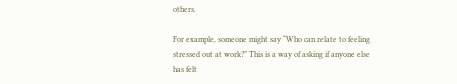others.

For example, someone might say “Who can relate to feeling stressed out at work?” This is a way of asking if anyone else has felt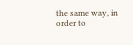the same way, in order to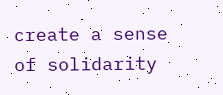create a sense of solidarity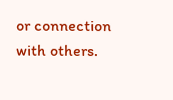or connection with others.